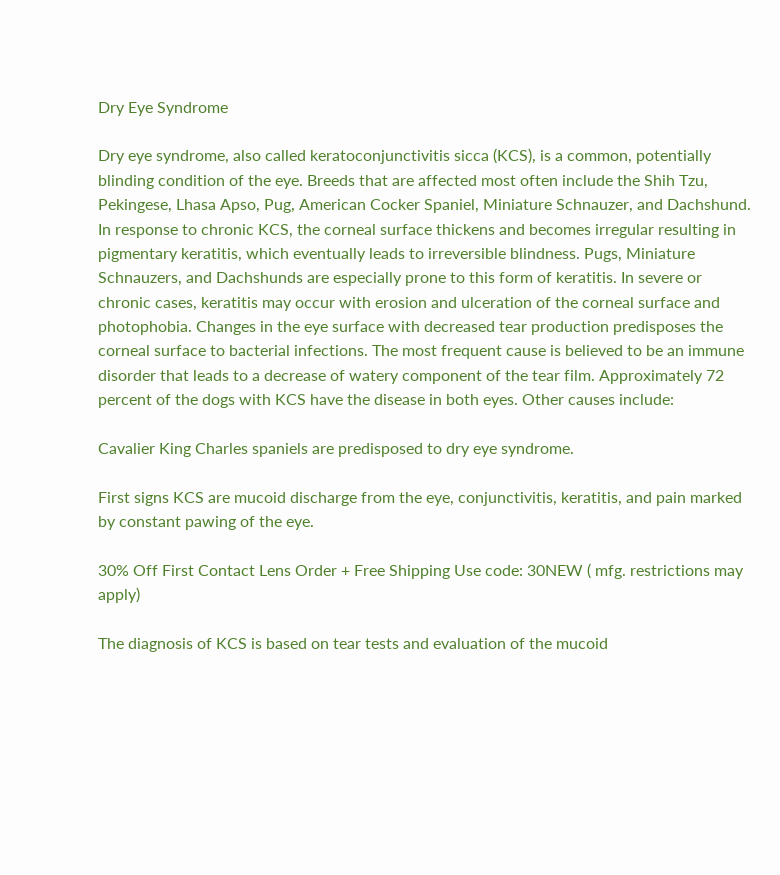Dry Eye Syndrome

Dry eye syndrome, also called keratoconjunctivitis sicca (KCS), is a common, potentially blinding condition of the eye. Breeds that are affected most often include the Shih Tzu, Pekingese, Lhasa Apso, Pug, American Cocker Spaniel, Miniature Schnauzer, and Dachshund. In response to chronic KCS, the corneal surface thickens and becomes irregular resulting in pigmentary keratitis, which eventually leads to irreversible blindness. Pugs, Miniature Schnauzers, and Dachshunds are especially prone to this form of keratitis. In severe or chronic cases, keratitis may occur with erosion and ulceration of the corneal surface and photophobia. Changes in the eye surface with decreased tear production predisposes the corneal surface to bacterial infections. The most frequent cause is believed to be an immune disorder that leads to a decrease of watery component of the tear film. Approximately 72 percent of the dogs with KCS have the disease in both eyes. Other causes include:

Cavalier King Charles spaniels are predisposed to dry eye syndrome.

First signs KCS are mucoid discharge from the eye, conjunctivitis, keratitis, and pain marked by constant pawing of the eye.

30% Off First Contact Lens Order + Free Shipping Use code: 30NEW ( mfg. restrictions may apply)

The diagnosis of KCS is based on tear tests and evaluation of the mucoid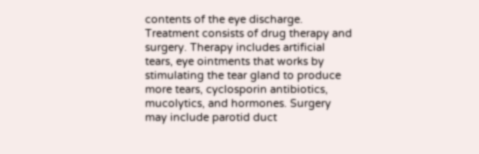contents of the eye discharge. Treatment consists of drug therapy and surgery. Therapy includes artificial tears, eye ointments that works by stimulating the tear gland to produce more tears, cyclosporin antibiotics, mucolytics, and hormones. Surgery may include parotid duct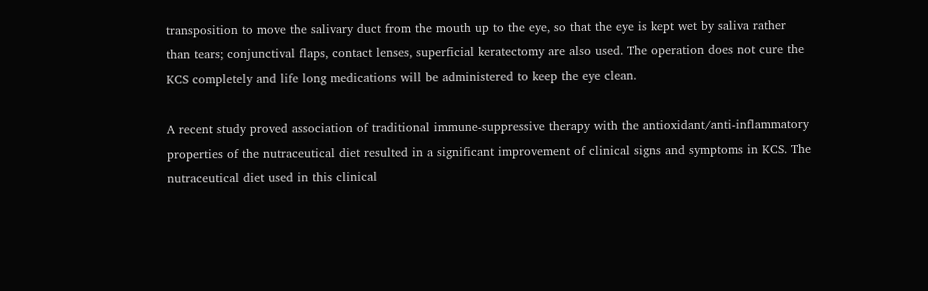transposition to move the salivary duct from the mouth up to the eye, so that the eye is kept wet by saliva rather than tears; conjunctival flaps, contact lenses, superficial keratectomy are also used. The operation does not cure the KCS completely and life long medications will be administered to keep the eye clean.

A recent study proved association of traditional immune-suppressive therapy with the antioxidant/anti-inflammatory properties of the nutraceutical diet resulted in a significant improvement of clinical signs and symptoms in KCS. The nutraceutical diet used in this clinical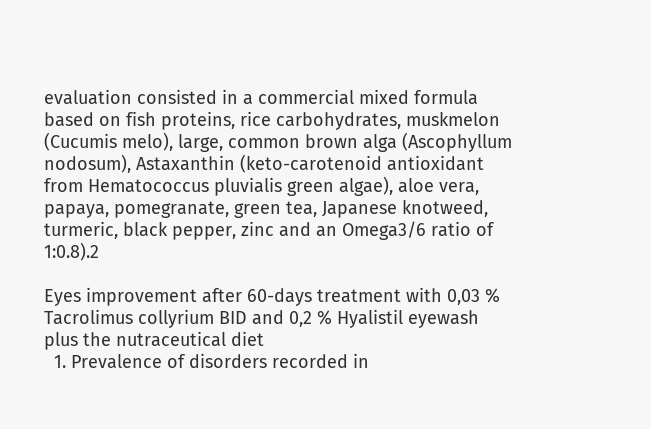evaluation consisted in a commercial mixed formula based on fish proteins, rice carbohydrates, muskmelon (Cucumis melo), large, common brown alga (Ascophyllum nodosum), Astaxanthin (keto-carotenoid antioxidant from Hematococcus pluvialis green algae), aloe vera, papaya, pomegranate, green tea, Japanese knotweed, turmeric, black pepper, zinc and an Omega3/6 ratio of 1:0.8).2

Eyes improvement after 60-days treatment with 0,03 % Tacrolimus collyrium BID and 0,2 % Hyalistil eyewash plus the nutraceutical diet
  1. Prevalence of disorders recorded in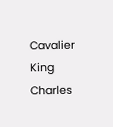Cavalier King Charles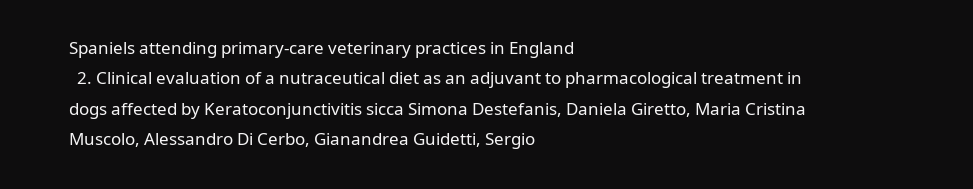Spaniels attending primary-care veterinary practices in England
  2. Clinical evaluation of a nutraceutical diet as an adjuvant to pharmacological treatment in dogs affected by Keratoconjunctivitis sicca Simona Destefanis, Daniela Giretto, Maria Cristina Muscolo, Alessandro Di Cerbo, Gianandrea Guidetti, Sergio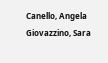Canello, Angela Giovazzino, Sara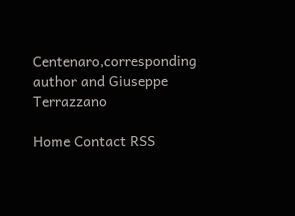Centenaro,corresponding author and Giuseppe Terrazzano

Home Contact RSS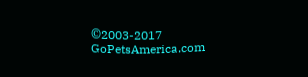©2003-2017 GoPetsAmerica.com